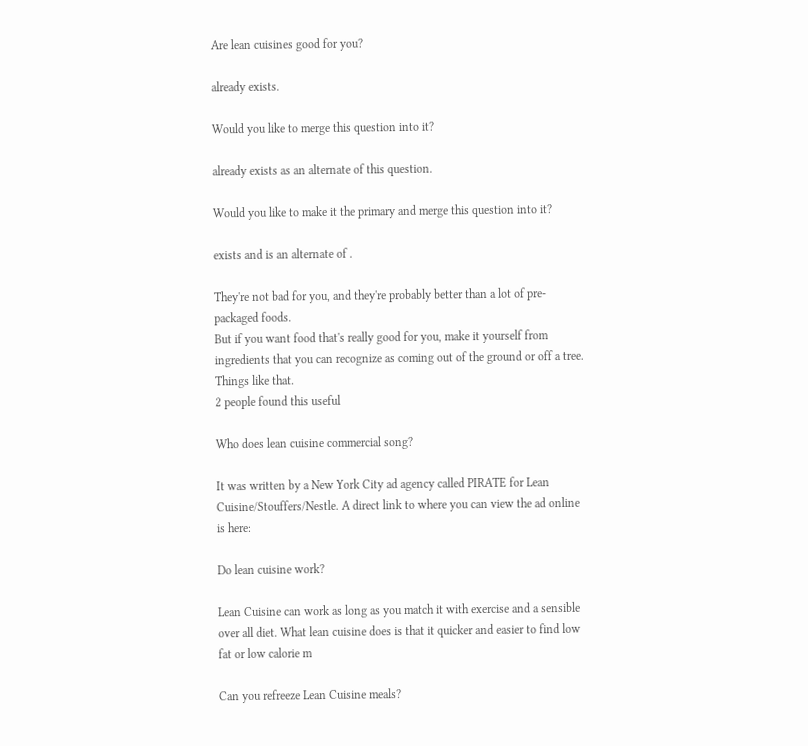Are lean cuisines good for you?

already exists.

Would you like to merge this question into it?

already exists as an alternate of this question.

Would you like to make it the primary and merge this question into it?

exists and is an alternate of .

They're not bad for you, and they're probably better than a lot of pre-packaged foods.
But if you want food that's really good for you, make it yourself from ingredients that you can recognize as coming out of the ground or off a tree. Things like that.
2 people found this useful

Who does lean cuisine commercial song?

It was written by a New York City ad agency called PIRATE for Lean Cuisine/Stouffers/Nestle. A direct link to where you can view the ad online is here:

Do lean cuisine work?

Lean Cuisine can work as long as you match it with exercise and a sensible over all diet. What lean cuisine does is that it quicker and easier to find low fat or low calorie m

Can you refreeze Lean Cuisine meals?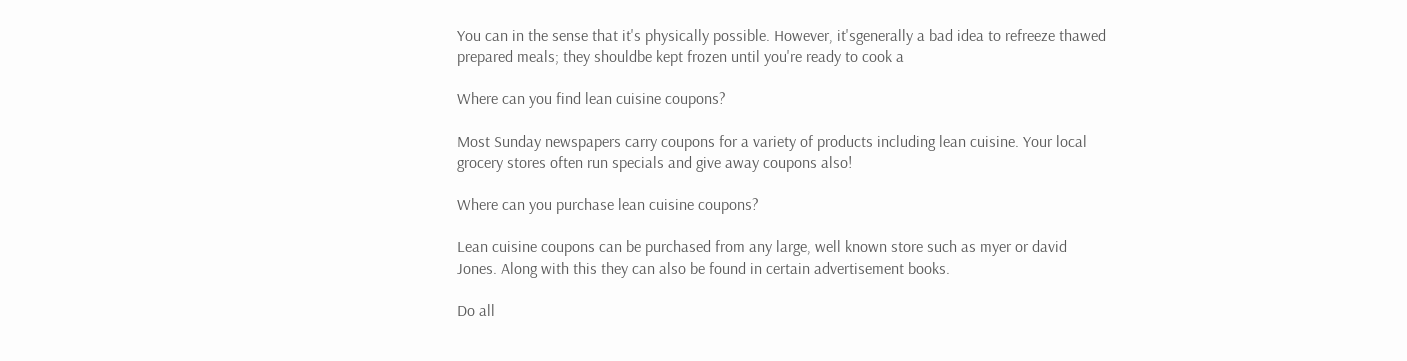You can in the sense that it's physically possible. However, it'sgenerally a bad idea to refreeze thawed prepared meals; they shouldbe kept frozen until you're ready to cook a

Where can you find lean cuisine coupons?

Most Sunday newspapers carry coupons for a variety of products including lean cuisine. Your local grocery stores often run specials and give away coupons also!

Where can you purchase lean cuisine coupons?

Lean cuisine coupons can be purchased from any large, well known store such as myer or david Jones. Along with this they can also be found in certain advertisement books.

Do all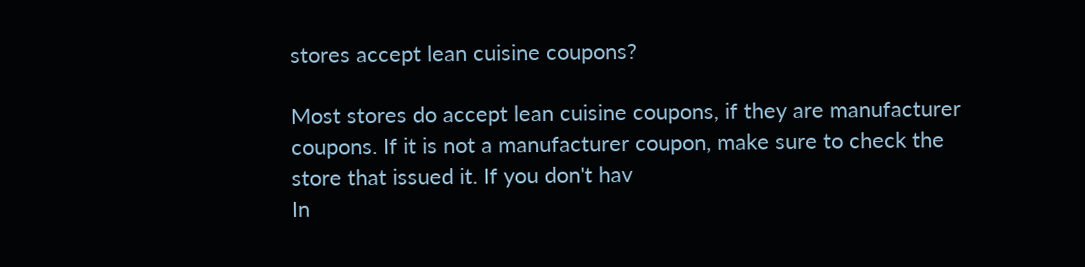stores accept lean cuisine coupons?

Most stores do accept lean cuisine coupons, if they are manufacturer coupons. If it is not a manufacturer coupon, make sure to check the store that issued it. If you don't hav
In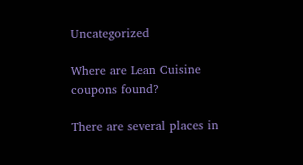Uncategorized

Where are Lean Cuisine coupons found?

There are several places in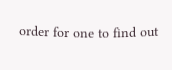order for one to find out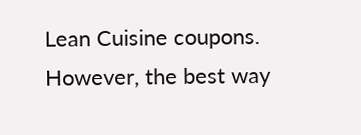Lean Cuisine coupons. However, the best way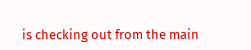is checking out from the main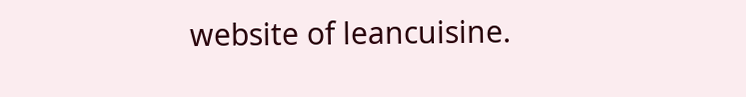website of leancuisine.